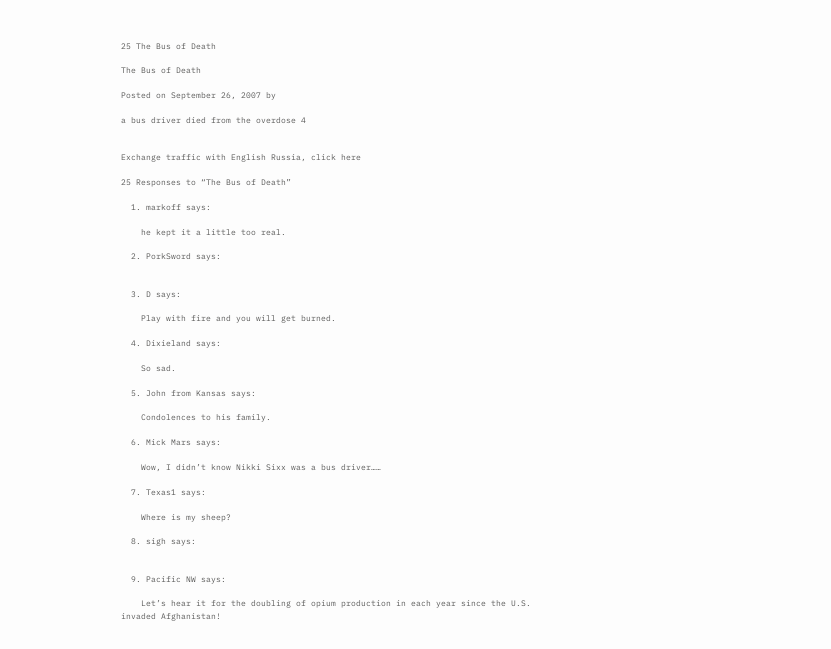25 The Bus of Death

The Bus of Death

Posted on September 26, 2007 by

a bus driver died from the overdose 4


Exchange traffic with English Russia, click here

25 Responses to “The Bus of Death”

  1. markoff says:

    he kept it a little too real.

  2. PorkSword says:


  3. D says:

    Play with fire and you will get burned.

  4. Dixieland says:

    So sad.

  5. John from Kansas says:

    Condolences to his family.

  6. Mick Mars says:

    Wow, I didn’t know Nikki Sixx was a bus driver……

  7. Texas1 says:

    Where is my sheep?

  8. sigh says:


  9. Pacific NW says:

    Let’s hear it for the doubling of opium production in each year since the U.S. invaded Afghanistan!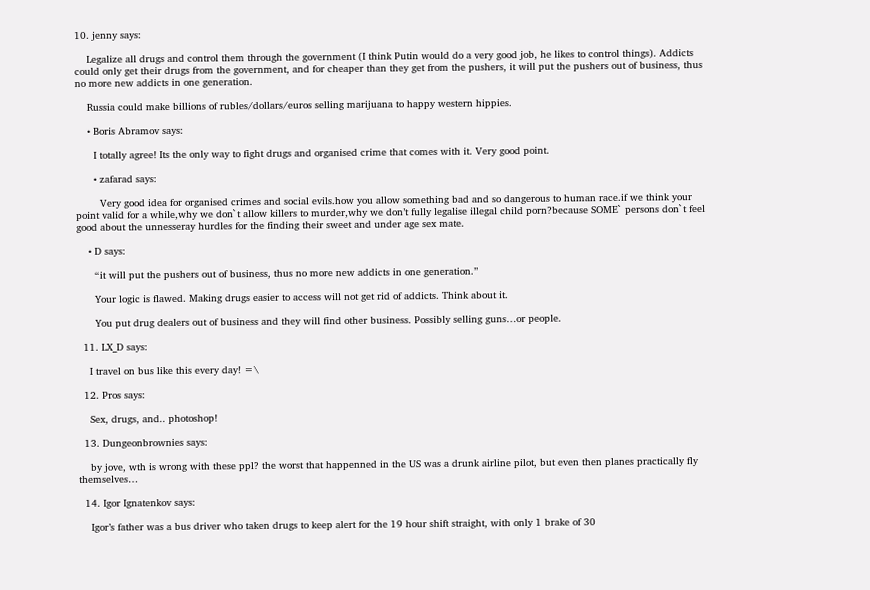10. jenny says:

    Legalize all drugs and control them through the government (I think Putin would do a very good job, he likes to control things). Addicts could only get their drugs from the government, and for cheaper than they get from the pushers, it will put the pushers out of business, thus no more new addicts in one generation.

    Russia could make billions of rubles/dollars/euros selling marijuana to happy western hippies.

    • Boris Abramov says:

      I totally agree! Its the only way to fight drugs and organised crime that comes with it. Very good point.

      • zafarad says:

        Very good idea for organised crimes and social evils.how you allow something bad and so dangerous to human race.if we think your point valid for a while,why we don`t allow killers to murder,why we don’t fully legalise illegal child porn?because SOME` persons don`t feel good about the unnesseray hurdles for the finding their sweet and under age sex mate.

    • D says:

      “it will put the pushers out of business, thus no more new addicts in one generation.”

      Your logic is flawed. Making drugs easier to access will not get rid of addicts. Think about it.

      You put drug dealers out of business and they will find other business. Possibly selling guns…or people.

  11. LX_D says:

    I travel on bus like this every day! =\

  12. Pros says:

    Sex, drugs, and.. photoshop!

  13. Dungeonbrownies says:

    by jove, wth is wrong with these ppl? the worst that happenned in the US was a drunk airline pilot, but even then planes practically fly themselves…

  14. Igor Ignatenkov says:

    Igor’s father was a bus driver who taken drugs to keep alert for the 19 hour shift straight, with only 1 brake of 30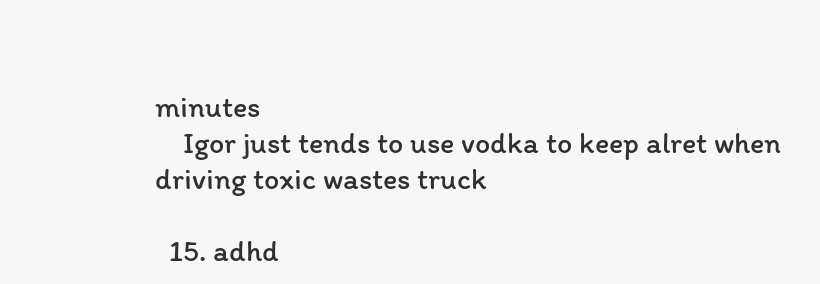minutes
    Igor just tends to use vodka to keep alret when driving toxic wastes truck

  15. adhd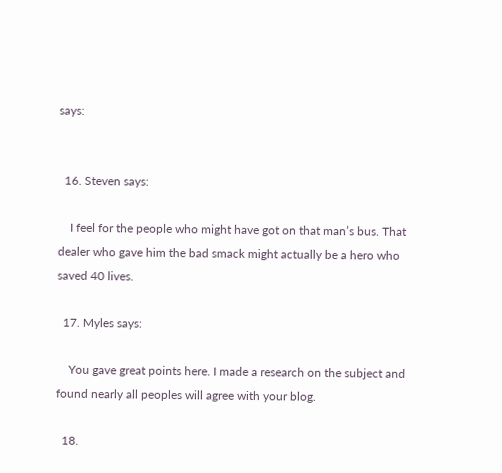says:


  16. Steven says:

    I feel for the people who might have got on that man’s bus. That dealer who gave him the bad smack might actually be a hero who saved 40 lives.

  17. Myles says:

    You gave great points here. I made a research on the subject and found nearly all peoples will agree with your blog.

  18.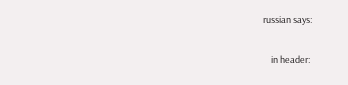russian says:

    in header: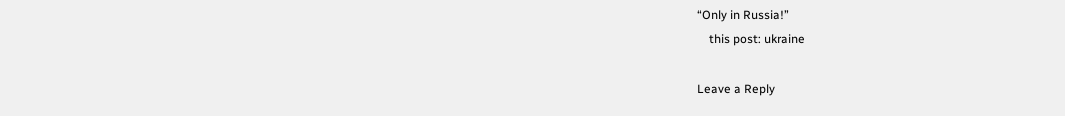“Only in Russia!”
    this post: ukraine

Leave a Reply